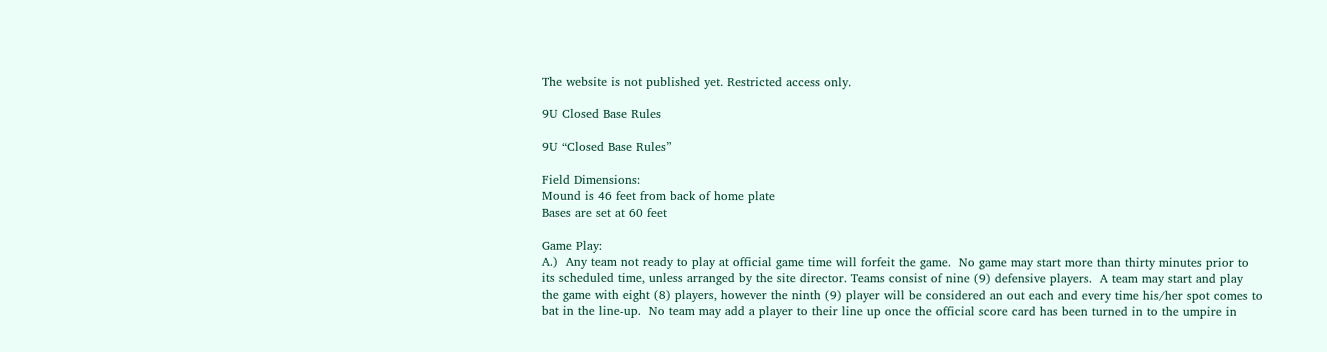The website is not published yet. Restricted access only.

9U Closed Base Rules

9U “Closed Base Rules”

Field Dimensions:
Mound is 46 feet from back of home plate
Bases are set at 60 feet

Game Play:
A.)  Any team not ready to play at official game time will forfeit the game.  No game may start more than thirty minutes prior to its scheduled time, unless arranged by the site director. Teams consist of nine (9) defensive players.  A team may start and play the game with eight (8) players, however the ninth (9) player will be considered an out each and every time his/her spot comes to bat in the line-up.  No team may add a player to their line up once the official score card has been turned in to the umpire in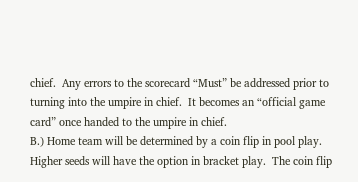chief.  Any errors to the scorecard “Must” be addressed prior to turning into the umpire in chief.  It becomes an “official game card” once handed to the umpire in chief.
B.) Home team will be determined by a coin flip in pool play.  Higher seeds will have the option in bracket play.  The coin flip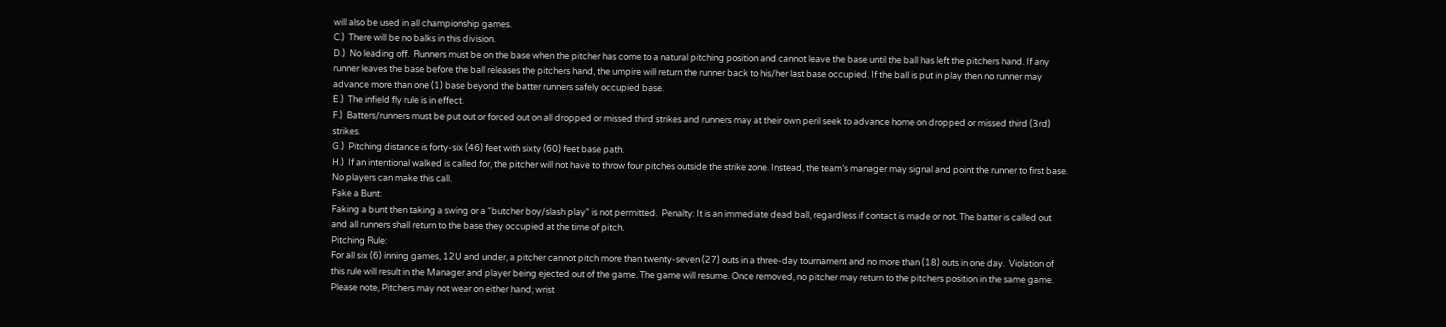will also be used in all championship games.
C.)  There will be no balks in this division.
D.)  No leading off.  Runners must be on the base when the pitcher has come to a natural pitching position and cannot leave the base until the ball has left the pitchers hand. If any runner leaves the base before the ball releases the pitchers hand, the umpire will return the runner back to his/her last base occupied. If the ball is put in play then no runner may advance more than one (1) base beyond the batter runners safely occupied base.
E.)  The infield fly rule is in effect.
F.)  Batters/runners must be put out or forced out on all dropped or missed third strikes and runners may at their own peril seek to advance home on dropped or missed third (3rd) strikes.
G.)  Pitching distance is forty-six (46) feet with sixty (60) feet base path.
H.)  If an intentional walked is called for, the pitcher will not have to throw four pitches outside the strike zone. Instead, the team’s manager may signal and point the runner to first base.  No players can make this call.
Fake a Bunt:
Faking a bunt then taking a swing or a “butcher boy/slash play” is not permitted.  Penalty: It is an immediate dead ball, regardless if contact is made or not. The batter is called out and all runners shall return to the base they occupied at the time of pitch.
Pitching Rule:
For all six (6) inning games, 12U and under, a pitcher cannot pitch more than twenty-seven (27) outs in a three-day tournament and no more than (18) outs in one day.  Violation of this rule will result in the Manager and player being ejected out of the game. The game will resume. Once removed, no pitcher may return to the pitchers position in the same game.
Please note, Pitchers may not wear on either hand; wrist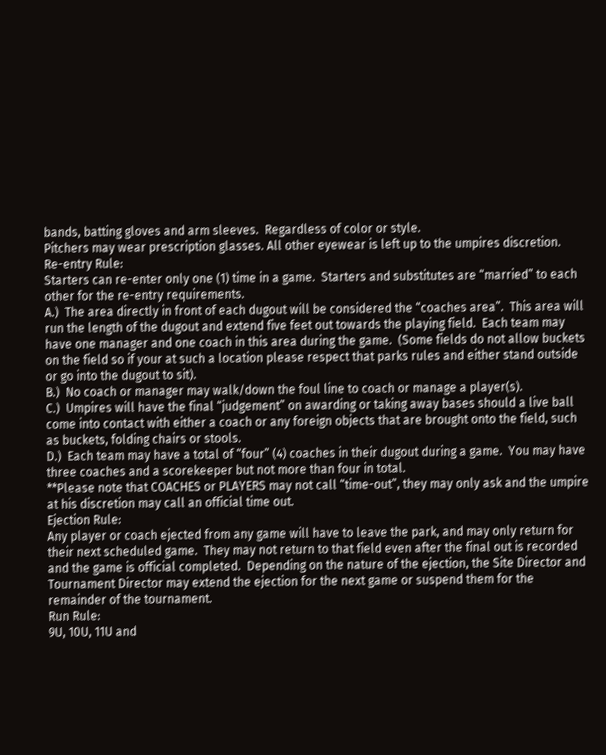bands, batting gloves and arm sleeves.  Regardless of color or style.
Pitchers may wear prescription glasses. All other eyewear is left up to the umpires discretion.
Re-entry Rule:
Starters can re-enter only one (1) time in a game.  Starters and substitutes are “married” to each other for the re-entry requirements.
A.)  The area directly in front of each dugout will be considered the “coaches area”.  This area will run the length of the dugout and extend five feet out towards the playing field.  Each team may have one manager and one coach in this area during the game.  (Some fields do not allow buckets on the field so if your at such a location please respect that parks rules and either stand outside or go into the dugout to sit).
B.)  No coach or manager may walk/down the foul line to coach or manage a player(s).
C.)  Umpires will have the final “judgement” on awarding or taking away bases should a live ball come into contact with either a coach or any foreign objects that are brought onto the field, such as buckets, folding chairs or stools.
D.)  Each team may have a total of “four” (4) coaches in their dugout during a game.  You may have three coaches and a scorekeeper but not more than four in total.
**Please note that COACHES or PLAYERS may not call “time-out”, they may only ask and the umpire at his discretion may call an official time out.
Ejection Rule:
Any player or coach ejected from any game will have to leave the park, and may only return for their next scheduled game.  They may not return to that field even after the final out is recorded and the game is official completed.  Depending on the nature of the ejection, the Site Director and Tournament Director may extend the ejection for the next game or suspend them for the remainder of the tournament.
Run Rule:
9U, 10U, 11U and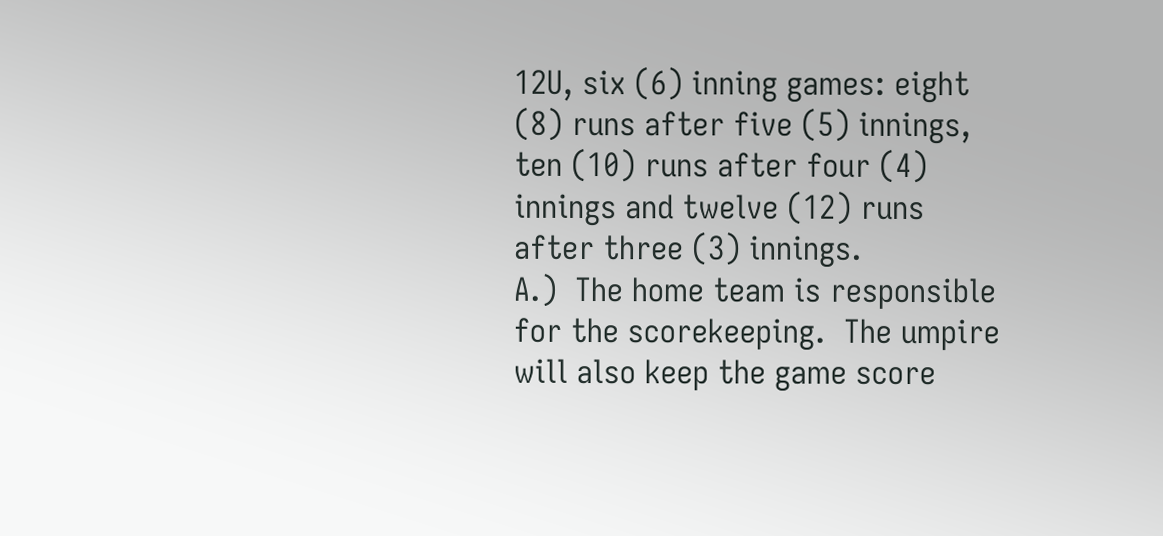12U, six (6) inning games: eight (8) runs after five (5) innings, ten (10) runs after four (4) innings and twelve (12) runs after three (3) innings.
A.)  The home team is responsible for the scorekeeping.  The umpire will also keep the game score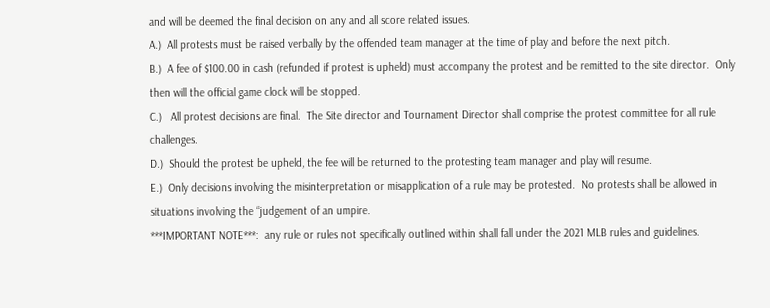and will be deemed the final decision on any and all score related issues.
A.)  All protests must be raised verbally by the offended team manager at the time of play and before the next pitch.
B.)  A fee of $100.00 in cash (refunded if protest is upheld) must accompany the protest and be remitted to the site director.  Only then will the official game clock will be stopped.
C.)   All protest decisions are final.  The Site director and Tournament Director shall comprise the protest committee for all rule challenges.
D.)  Should the protest be upheld, the fee will be returned to the protesting team manager and play will resume.
E.)  Only decisions involving the misinterpretation or misapplication of a rule may be protested.  No protests shall be allowed in situations involving the “judgement of an umpire.
***IMPORTANT NOTE***:  any rule or rules not specifically outlined within shall fall under the 2021 MLB rules and guidelines.